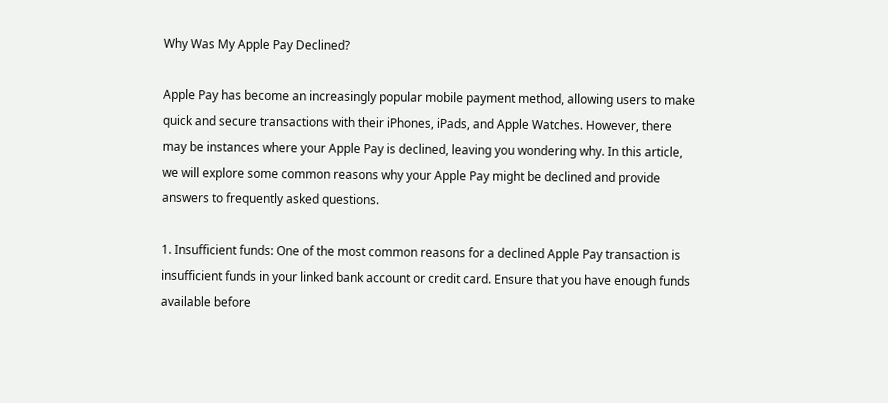Why Was My Apple Pay Declined?

Apple Pay has become an increasingly popular mobile payment method, allowing users to make quick and secure transactions with their iPhones, iPads, and Apple Watches. However, there may be instances where your Apple Pay is declined, leaving you wondering why. In this article, we will explore some common reasons why your Apple Pay might be declined and provide answers to frequently asked questions.

1. Insufficient funds: One of the most common reasons for a declined Apple Pay transaction is insufficient funds in your linked bank account or credit card. Ensure that you have enough funds available before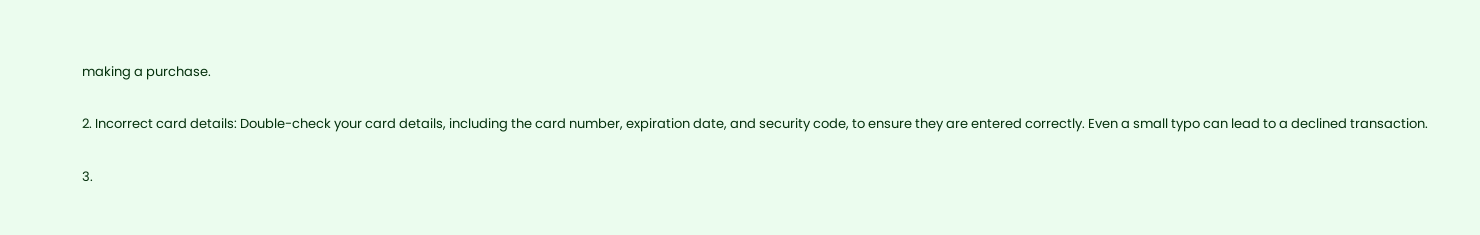making a purchase.

2. Incorrect card details: Double-check your card details, including the card number, expiration date, and security code, to ensure they are entered correctly. Even a small typo can lead to a declined transaction.

3.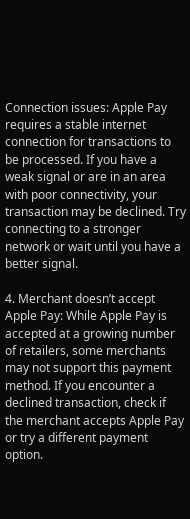Connection issues: Apple Pay requires a stable internet connection for transactions to be processed. If you have a weak signal or are in an area with poor connectivity, your transaction may be declined. Try connecting to a stronger network or wait until you have a better signal.

4. Merchant doesn’t accept Apple Pay: While Apple Pay is accepted at a growing number of retailers, some merchants may not support this payment method. If you encounter a declined transaction, check if the merchant accepts Apple Pay or try a different payment option.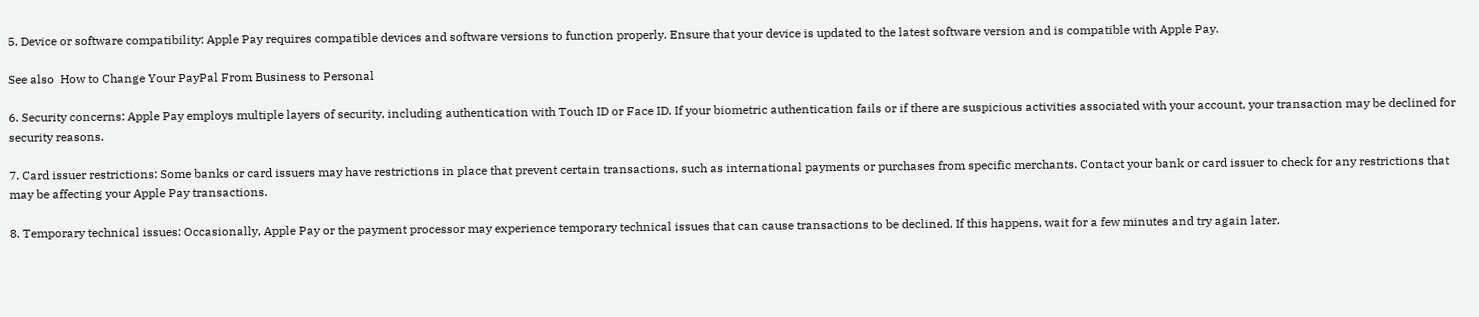5. Device or software compatibility: Apple Pay requires compatible devices and software versions to function properly. Ensure that your device is updated to the latest software version and is compatible with Apple Pay.

See also  How to Change Your PayPal From Business to Personal

6. Security concerns: Apple Pay employs multiple layers of security, including authentication with Touch ID or Face ID. If your biometric authentication fails or if there are suspicious activities associated with your account, your transaction may be declined for security reasons.

7. Card issuer restrictions: Some banks or card issuers may have restrictions in place that prevent certain transactions, such as international payments or purchases from specific merchants. Contact your bank or card issuer to check for any restrictions that may be affecting your Apple Pay transactions.

8. Temporary technical issues: Occasionally, Apple Pay or the payment processor may experience temporary technical issues that can cause transactions to be declined. If this happens, wait for a few minutes and try again later.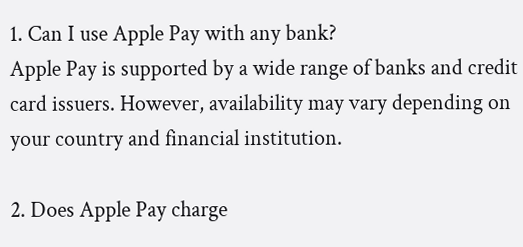1. Can I use Apple Pay with any bank?
Apple Pay is supported by a wide range of banks and credit card issuers. However, availability may vary depending on your country and financial institution.

2. Does Apple Pay charge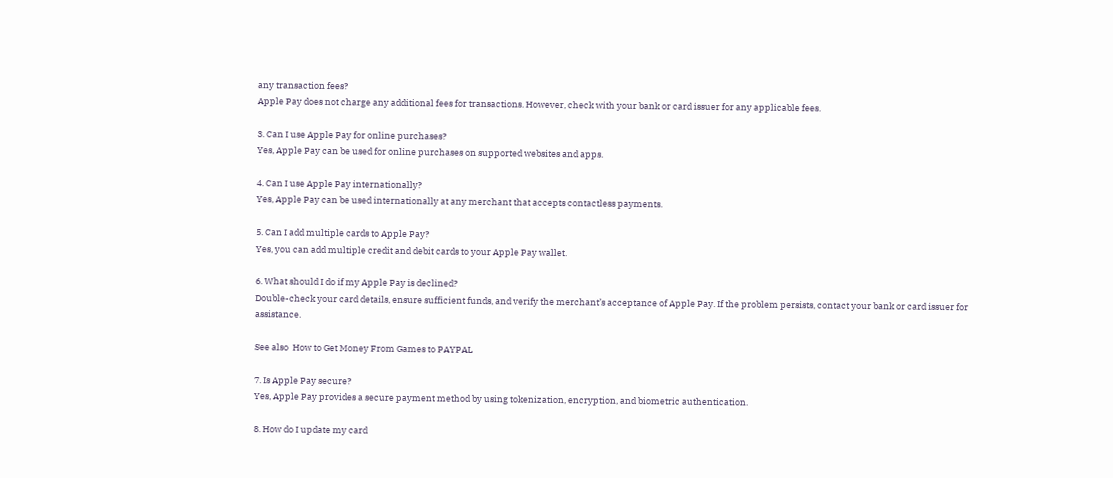any transaction fees?
Apple Pay does not charge any additional fees for transactions. However, check with your bank or card issuer for any applicable fees.

3. Can I use Apple Pay for online purchases?
Yes, Apple Pay can be used for online purchases on supported websites and apps.

4. Can I use Apple Pay internationally?
Yes, Apple Pay can be used internationally at any merchant that accepts contactless payments.

5. Can I add multiple cards to Apple Pay?
Yes, you can add multiple credit and debit cards to your Apple Pay wallet.

6. What should I do if my Apple Pay is declined?
Double-check your card details, ensure sufficient funds, and verify the merchant’s acceptance of Apple Pay. If the problem persists, contact your bank or card issuer for assistance.

See also  How to Get Money From Games to PAYPAL

7. Is Apple Pay secure?
Yes, Apple Pay provides a secure payment method by using tokenization, encryption, and biometric authentication.

8. How do I update my card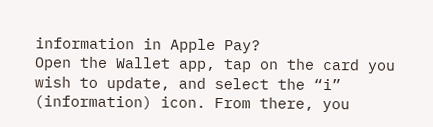information in Apple Pay?
Open the Wallet app, tap on the card you wish to update, and select the “i” (information) icon. From there, you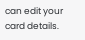can edit your card details.